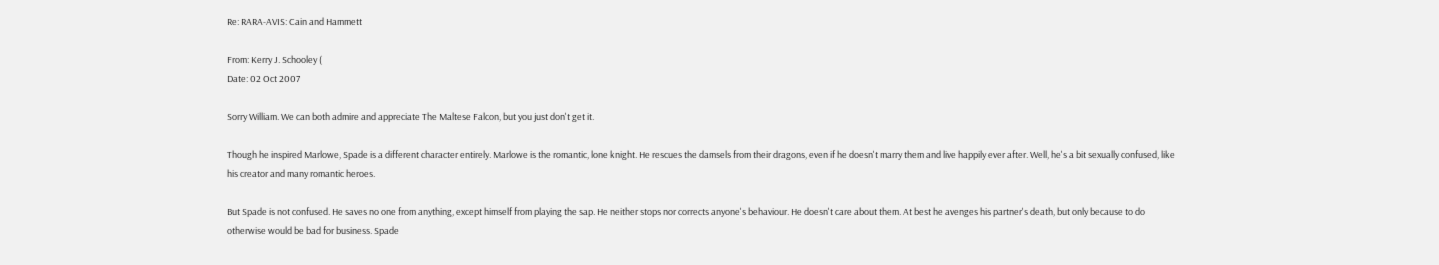Re: RARA-AVIS: Cain and Hammett

From: Kerry J. Schooley (
Date: 02 Oct 2007

Sorry William. We can both admire and appreciate The Maltese Falcon, but you just don't get it.

Though he inspired Marlowe, Spade is a different character entirely. Marlowe is the romantic, lone knight. He rescues the damsels from their dragons, even if he doesn't marry them and live happily ever after. Well, he's a bit sexually confused, like his creator and many romantic heroes.

But Spade is not confused. He saves no one from anything, except himself from playing the sap. He neither stops nor corrects anyone's behaviour. He doesn't care about them. At best he avenges his partner's death, but only because to do otherwise would be bad for business. Spade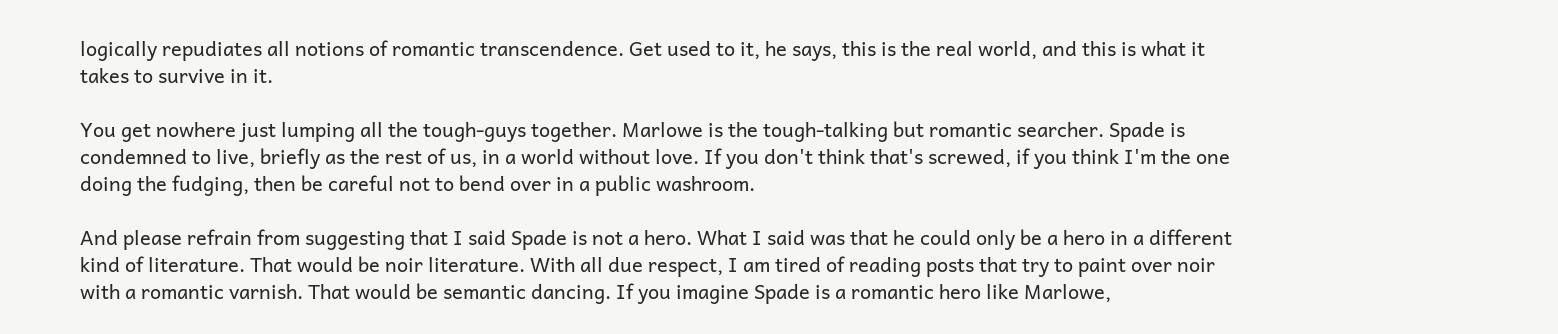logically repudiates all notions of romantic transcendence. Get used to it, he says, this is the real world, and this is what it takes to survive in it.

You get nowhere just lumping all the tough-guys together. Marlowe is the tough-talking but romantic searcher. Spade is condemned to live, briefly as the rest of us, in a world without love. If you don't think that's screwed, if you think I'm the one doing the fudging, then be careful not to bend over in a public washroom.

And please refrain from suggesting that I said Spade is not a hero. What I said was that he could only be a hero in a different kind of literature. That would be noir literature. With all due respect, I am tired of reading posts that try to paint over noir with a romantic varnish. That would be semantic dancing. If you imagine Spade is a romantic hero like Marlowe,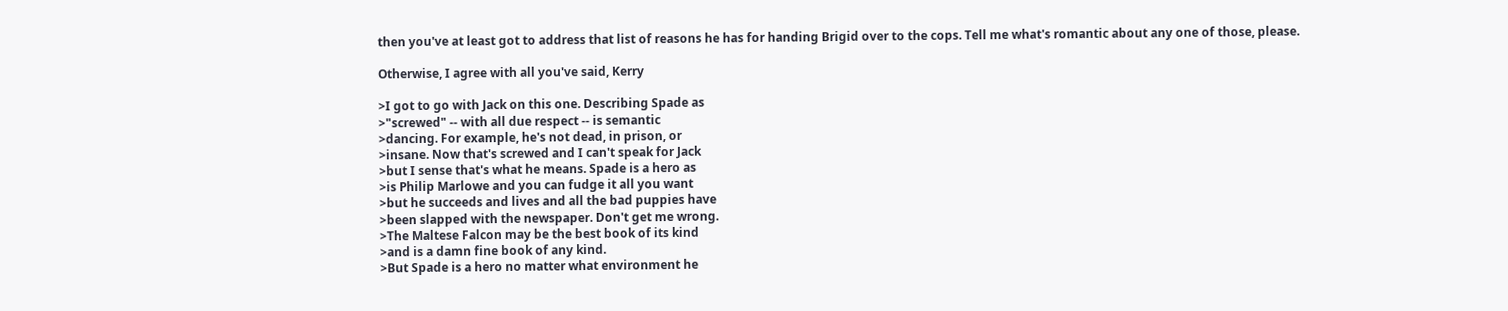then you've at least got to address that list of reasons he has for handing Brigid over to the cops. Tell me what's romantic about any one of those, please.

Otherwise, I agree with all you've said, Kerry

>I got to go with Jack on this one. Describing Spade as
>"screwed" -- with all due respect -- is semantic
>dancing. For example, he's not dead, in prison, or
>insane. Now that's screwed and I can't speak for Jack
>but I sense that's what he means. Spade is a hero as
>is Philip Marlowe and you can fudge it all you want
>but he succeeds and lives and all the bad puppies have
>been slapped with the newspaper. Don't get me wrong.
>The Maltese Falcon may be the best book of its kind
>and is a damn fine book of any kind.
>But Spade is a hero no matter what environment he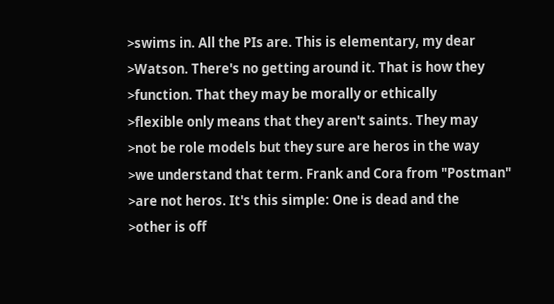>swims in. All the PIs are. This is elementary, my dear
>Watson. There's no getting around it. That is how they
>function. That they may be morally or ethically
>flexible only means that they aren't saints. They may
>not be role models but they sure are heros in the way
>we understand that term. Frank and Cora from "Postman"
>are not heros. It's this simple: One is dead and the
>other is off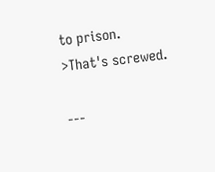to prison.
>That's screwed.

---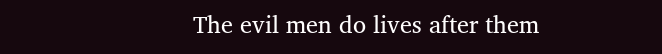The evil men do lives after them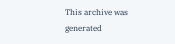This archive was generated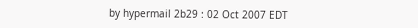by hypermail 2b29 : 02 Oct 2007 EDT